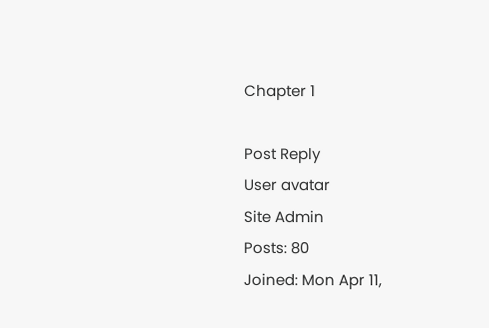Chapter 1

Post Reply
User avatar
Site Admin
Posts: 80
Joined: Mon Apr 11,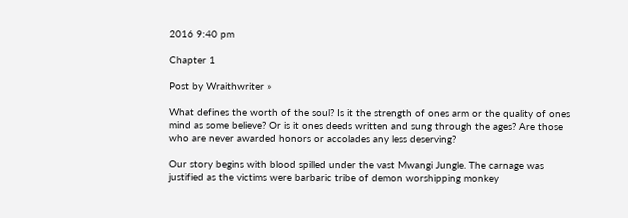2016 9:40 pm

Chapter 1

Post by Wraithwriter »

What defines the worth of the soul? Is it the strength of ones arm or the quality of ones mind as some believe? Or is it ones deeds written and sung through the ages? Are those who are never awarded honors or accolades any less deserving?

Our story begins with blood spilled under the vast Mwangi Jungle. The carnage was justified as the victims were barbaric tribe of demon worshipping monkey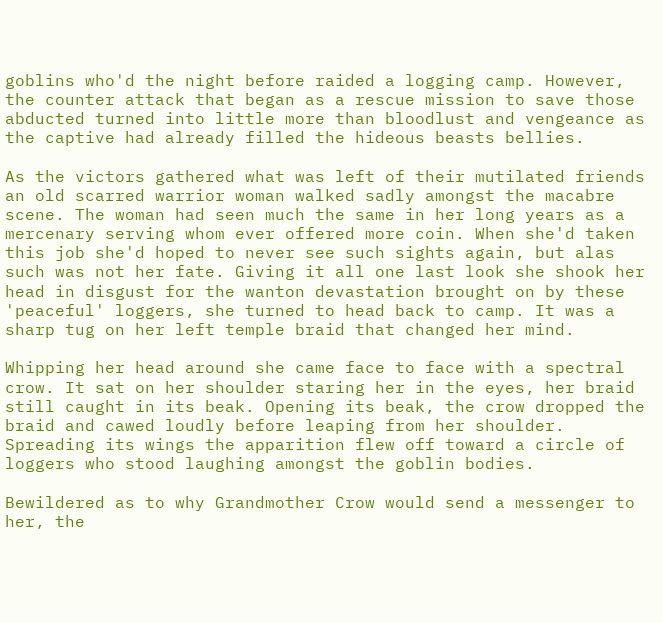goblins who'd the night before raided a logging camp. However, the counter attack that began as a rescue mission to save those abducted turned into little more than bloodlust and vengeance as the captive had already filled the hideous beasts bellies.

As the victors gathered what was left of their mutilated friends an old scarred warrior woman walked sadly amongst the macabre scene. The woman had seen much the same in her long years as a mercenary serving whom ever offered more coin. When she'd taken this job she'd hoped to never see such sights again, but alas such was not her fate. Giving it all one last look she shook her head in disgust for the wanton devastation brought on by these 'peaceful' loggers, she turned to head back to camp. It was a sharp tug on her left temple braid that changed her mind.

Whipping her head around she came face to face with a spectral crow. It sat on her shoulder staring her in the eyes, her braid still caught in its beak. Opening its beak, the crow dropped the braid and cawed loudly before leaping from her shoulder. Spreading its wings the apparition flew off toward a circle of loggers who stood laughing amongst the goblin bodies.

Bewildered as to why Grandmother Crow would send a messenger to her, the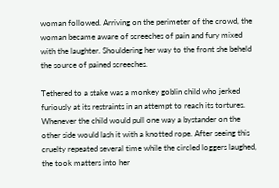woman followed. Arriving on the perimeter of the crowd, the woman became aware of screeches of pain and fury mixed with the laughter. Shouldering her way to the front she beheld the source of pained screeches.

Tethered to a stake was a monkey goblin child who jerked furiously at its restraints in an attempt to reach its tortures. Whenever the child would pull one way a bystander on the other side would lash it with a knotted rope. After seeing this cruelty repeated several time while the circled loggers laughed, the took matters into her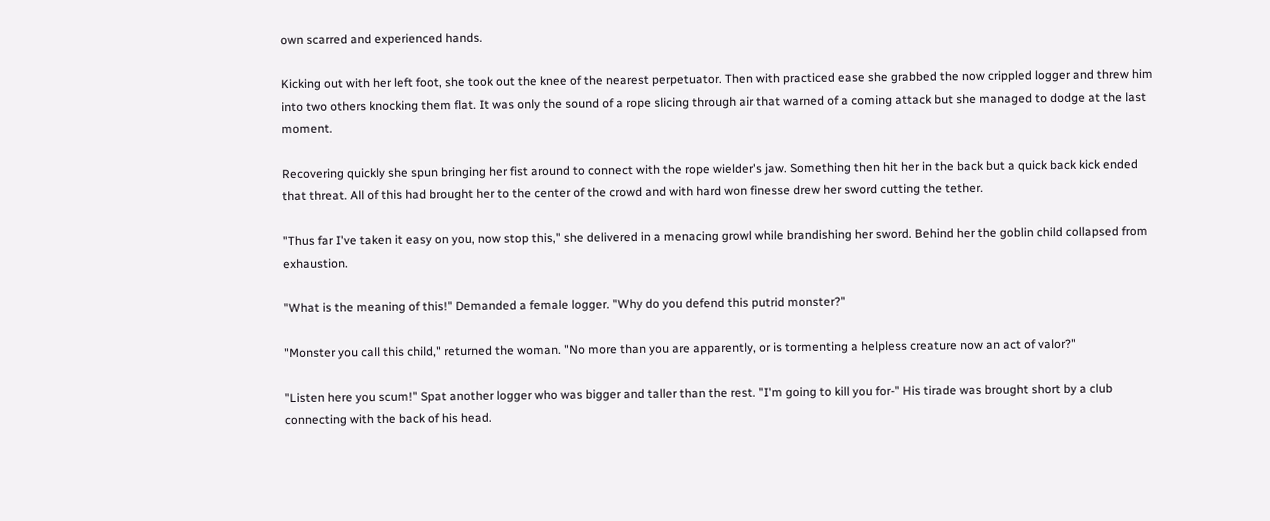own scarred and experienced hands.

Kicking out with her left foot, she took out the knee of the nearest perpetuator. Then with practiced ease she grabbed the now crippled logger and threw him into two others knocking them flat. It was only the sound of a rope slicing through air that warned of a coming attack but she managed to dodge at the last moment.

Recovering quickly she spun bringing her fist around to connect with the rope wielder's jaw. Something then hit her in the back but a quick back kick ended that threat. All of this had brought her to the center of the crowd and with hard won finesse drew her sword cutting the tether.

"Thus far I've taken it easy on you, now stop this," she delivered in a menacing growl while brandishing her sword. Behind her the goblin child collapsed from exhaustion.

"What is the meaning of this!" Demanded a female logger. "Why do you defend this putrid monster?"

"Monster you call this child," returned the woman. "No more than you are apparently, or is tormenting a helpless creature now an act of valor?"

"Listen here you scum!" Spat another logger who was bigger and taller than the rest. "I'm going to kill you for-" His tirade was brought short by a club connecting with the back of his head.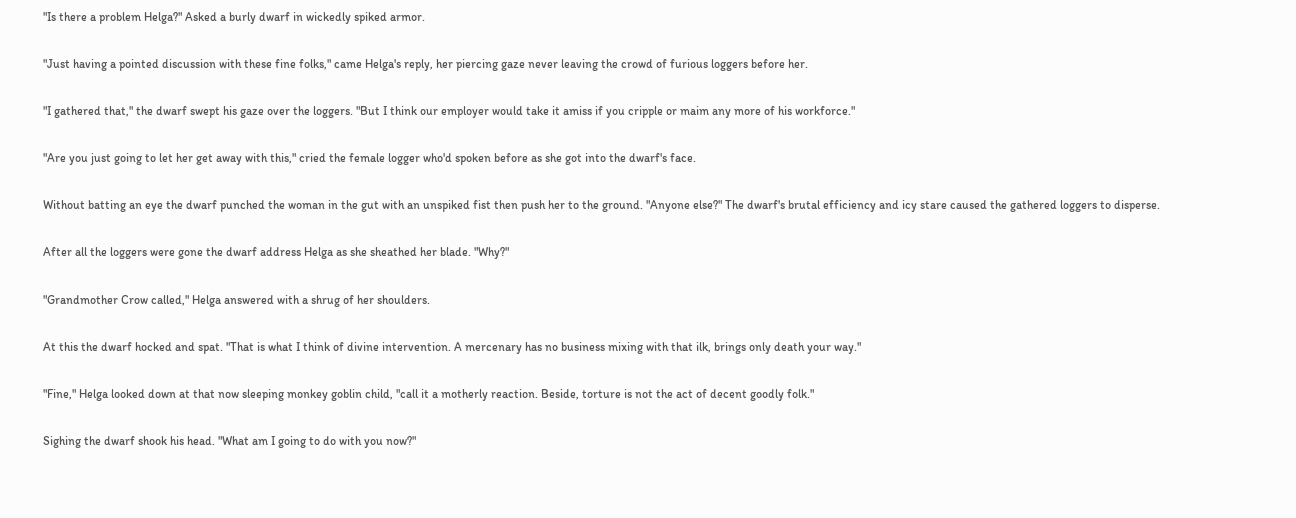"Is there a problem Helga?" Asked a burly dwarf in wickedly spiked armor.

"Just having a pointed discussion with these fine folks," came Helga's reply, her piercing gaze never leaving the crowd of furious loggers before her.

"I gathered that," the dwarf swept his gaze over the loggers. "But I think our employer would take it amiss if you cripple or maim any more of his workforce."

"Are you just going to let her get away with this," cried the female logger who'd spoken before as she got into the dwarf's face.

Without batting an eye the dwarf punched the woman in the gut with an unspiked fist then push her to the ground. "Anyone else?" The dwarf's brutal efficiency and icy stare caused the gathered loggers to disperse.

After all the loggers were gone the dwarf address Helga as she sheathed her blade. "Why?"

"Grandmother Crow called," Helga answered with a shrug of her shoulders.

At this the dwarf hocked and spat. "That is what I think of divine intervention. A mercenary has no business mixing with that ilk, brings only death your way."

"Fine," Helga looked down at that now sleeping monkey goblin child, "call it a motherly reaction. Beside, torture is not the act of decent goodly folk."

Sighing the dwarf shook his head. "What am I going to do with you now?"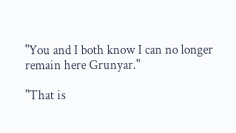"You and I both know I can no longer remain here Grunyar."

"That is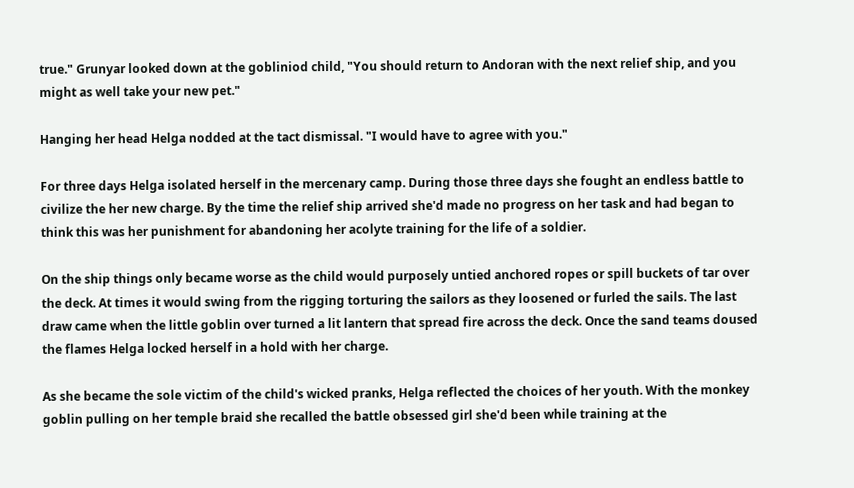true." Grunyar looked down at the gobliniod child, "You should return to Andoran with the next relief ship, and you might as well take your new pet."

Hanging her head Helga nodded at the tact dismissal. "I would have to agree with you."

For three days Helga isolated herself in the mercenary camp. During those three days she fought an endless battle to civilize the her new charge. By the time the relief ship arrived she'd made no progress on her task and had began to think this was her punishment for abandoning her acolyte training for the life of a soldier.

On the ship things only became worse as the child would purposely untied anchored ropes or spill buckets of tar over the deck. At times it would swing from the rigging torturing the sailors as they loosened or furled the sails. The last draw came when the little goblin over turned a lit lantern that spread fire across the deck. Once the sand teams doused the flames Helga locked herself in a hold with her charge.

As she became the sole victim of the child's wicked pranks, Helga reflected the choices of her youth. With the monkey goblin pulling on her temple braid she recalled the battle obsessed girl she'd been while training at the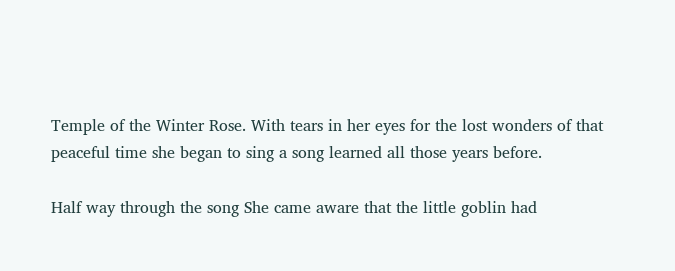Temple of the Winter Rose. With tears in her eyes for the lost wonders of that peaceful time she began to sing a song learned all those years before.

Half way through the song She came aware that the little goblin had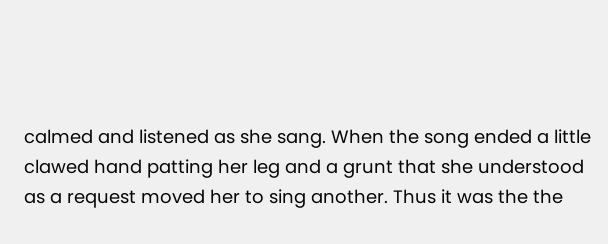calmed and listened as she sang. When the song ended a little clawed hand patting her leg and a grunt that she understood as a request moved her to sing another. Thus it was the the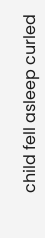child fell asleep curled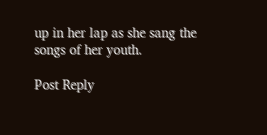up in her lap as she sang the songs of her youth.

Post Reply